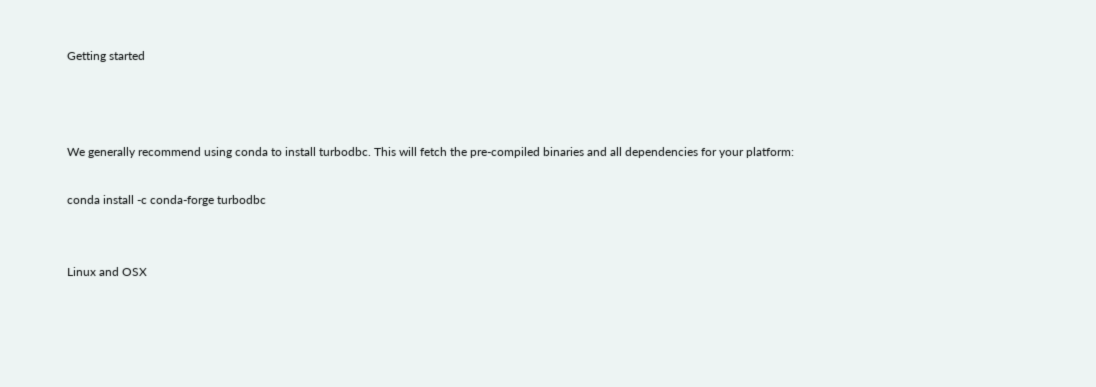Getting started



We generally recommend using conda to install turbodbc. This will fetch the pre-compiled binaries and all dependencies for your platform:

conda install -c conda-forge turbodbc


Linux and OSX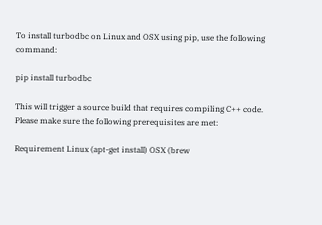To install turbodbc on Linux and OSX using pip, use the following command:

pip install turbodbc

This will trigger a source build that requires compiling C++ code. Please make sure the following prerequisites are met:

Requirement Linux (apt-get install) OSX (brew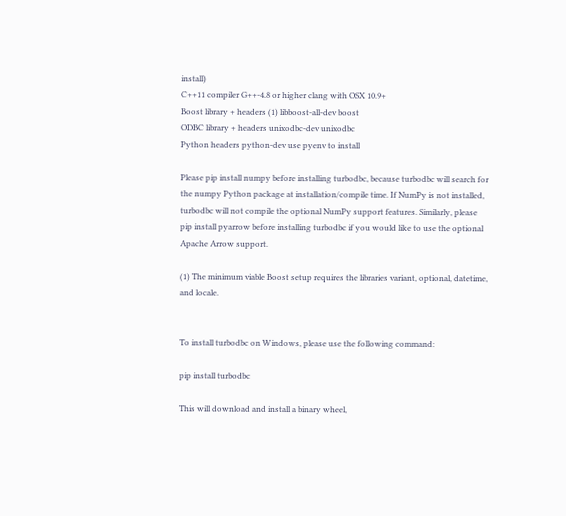install)
C++11 compiler G++-4.8 or higher clang with OSX 10.9+
Boost library + headers (1) libboost-all-dev boost
ODBC library + headers unixodbc-dev unixodbc
Python headers python-dev use pyenv to install

Please pip install numpy before installing turbodbc, because turbodbc will search for the numpy Python package at installation/compile time. If NumPy is not installed, turbodbc will not compile the optional NumPy support features. Similarly, please pip install pyarrow before installing turbodbc if you would like to use the optional Apache Arrow support.

(1) The minimum viable Boost setup requires the libraries variant, optional, datetime, and locale.


To install turbodbc on Windows, please use the following command:

pip install turbodbc

This will download and install a binary wheel,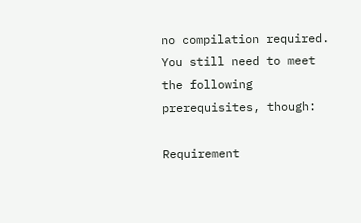no compilation required. You still need to meet the following prerequisites, though:

Requirement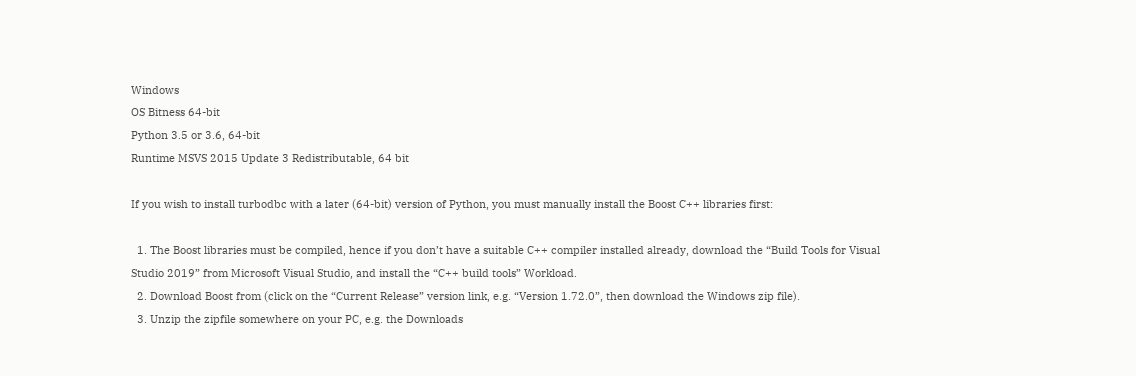Windows
OS Bitness 64-bit
Python 3.5 or 3.6, 64-bit
Runtime MSVS 2015 Update 3 Redistributable, 64 bit

If you wish to install turbodbc with a later (64-bit) version of Python, you must manually install the Boost C++ libraries first:

  1. The Boost libraries must be compiled, hence if you don’t have a suitable C++ compiler installed already, download the “Build Tools for Visual Studio 2019” from Microsoft Visual Studio, and install the “C++ build tools” Workload.
  2. Download Boost from (click on the “Current Release” version link, e.g. “Version 1.72.0”, then download the Windows zip file).
  3. Unzip the zipfile somewhere on your PC, e.g. the Downloads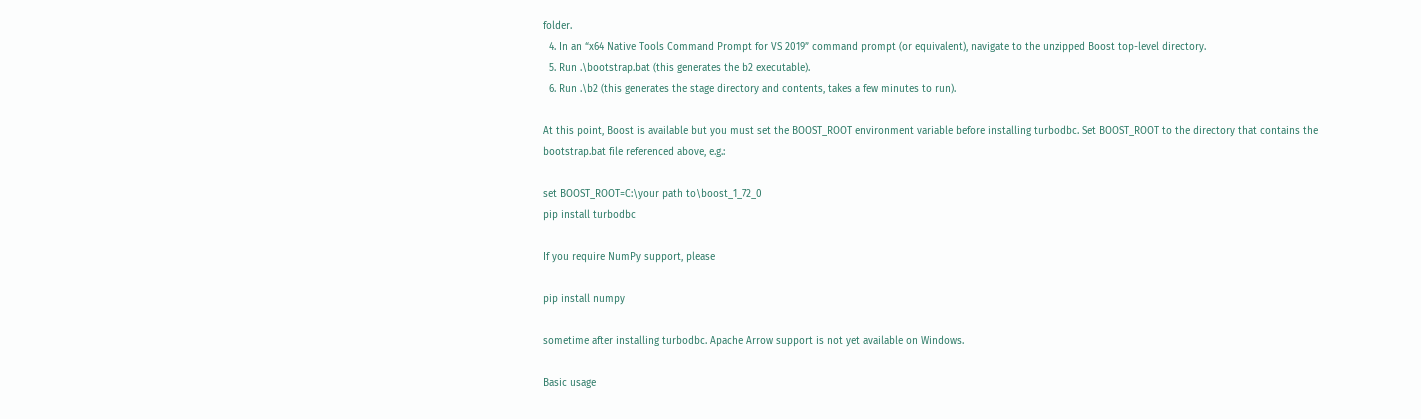folder.
  4. In an “x64 Native Tools Command Prompt for VS 2019” command prompt (or equivalent), navigate to the unzipped Boost top-level directory.
  5. Run .\bootstrap.bat (this generates the b2 executable).
  6. Run .\b2 (this generates the stage directory and contents, takes a few minutes to run).

At this point, Boost is available but you must set the BOOST_ROOT environment variable before installing turbodbc. Set BOOST_ROOT to the directory that contains the bootstrap.bat file referenced above, e.g.:

set BOOST_ROOT=C:\your path to\boost_1_72_0
pip install turbodbc

If you require NumPy support, please

pip install numpy

sometime after installing turbodbc. Apache Arrow support is not yet available on Windows.

Basic usage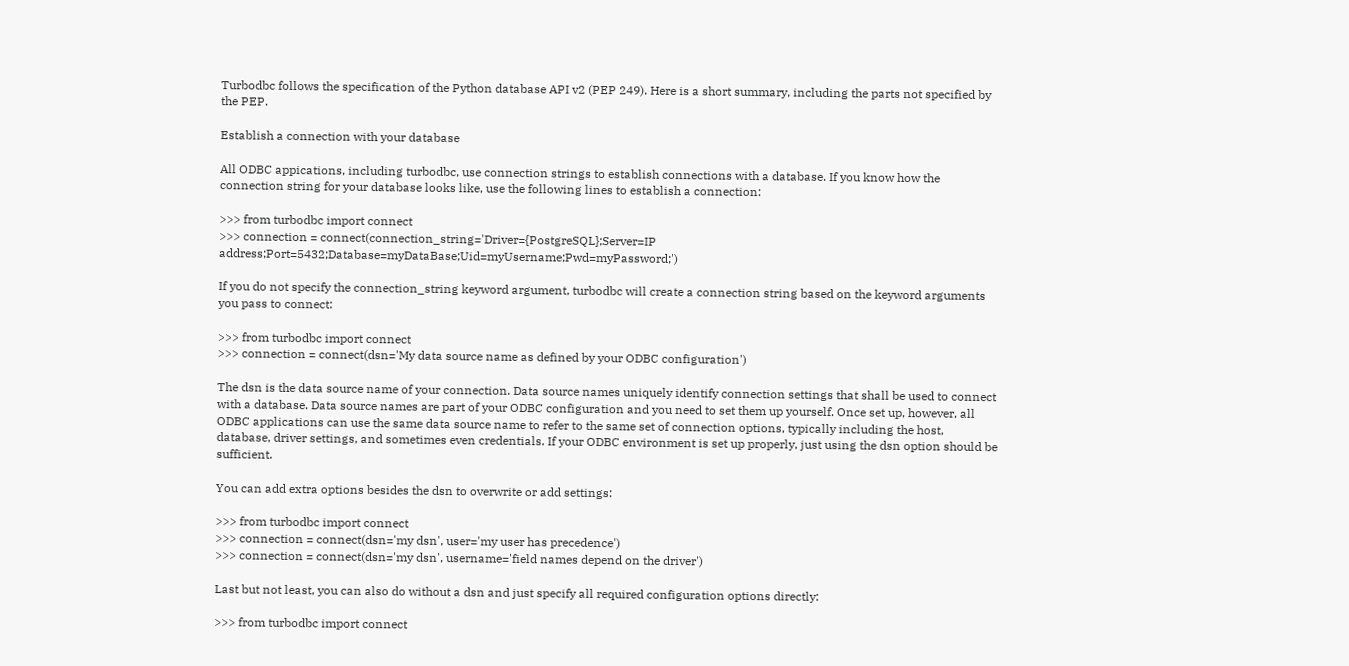Turbodbc follows the specification of the Python database API v2 (PEP 249). Here is a short summary, including the parts not specified by the PEP.

Establish a connection with your database

All ODBC appications, including turbodbc, use connection strings to establish connections with a database. If you know how the connection string for your database looks like, use the following lines to establish a connection:

>>> from turbodbc import connect
>>> connection = connect(connection_string='Driver={PostgreSQL};Server=IP address;Port=5432;Database=myDataBase;Uid=myUsername;Pwd=myPassword;')

If you do not specify the connection_string keyword argument, turbodbc will create a connection string based on the keyword arguments you pass to connect:

>>> from turbodbc import connect
>>> connection = connect(dsn='My data source name as defined by your ODBC configuration')

The dsn is the data source name of your connection. Data source names uniquely identify connection settings that shall be used to connect with a database. Data source names are part of your ODBC configuration and you need to set them up yourself. Once set up, however, all ODBC applications can use the same data source name to refer to the same set of connection options, typically including the host, database, driver settings, and sometimes even credentials. If your ODBC environment is set up properly, just using the dsn option should be sufficient.

You can add extra options besides the dsn to overwrite or add settings:

>>> from turbodbc import connect
>>> connection = connect(dsn='my dsn', user='my user has precedence')
>>> connection = connect(dsn='my dsn', username='field names depend on the driver')

Last but not least, you can also do without a dsn and just specify all required configuration options directly:

>>> from turbodbc import connect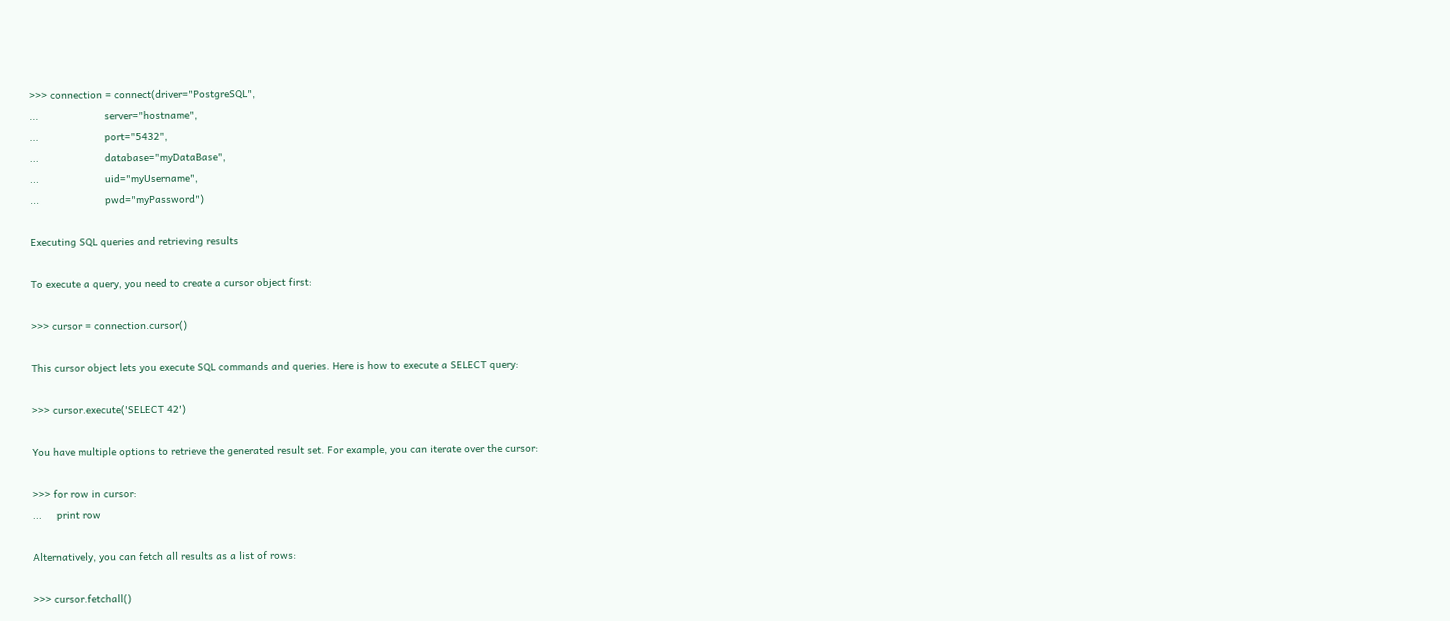>>> connection = connect(driver="PostgreSQL",
...                      server="hostname",
...                      port="5432",
...                      database="myDataBase",
...                      uid="myUsername",
...                      pwd="myPassword")

Executing SQL queries and retrieving results

To execute a query, you need to create a cursor object first:

>>> cursor = connection.cursor()

This cursor object lets you execute SQL commands and queries. Here is how to execute a SELECT query:

>>> cursor.execute('SELECT 42')

You have multiple options to retrieve the generated result set. For example, you can iterate over the cursor:

>>> for row in cursor:
...     print row

Alternatively, you can fetch all results as a list of rows:

>>> cursor.fetchall()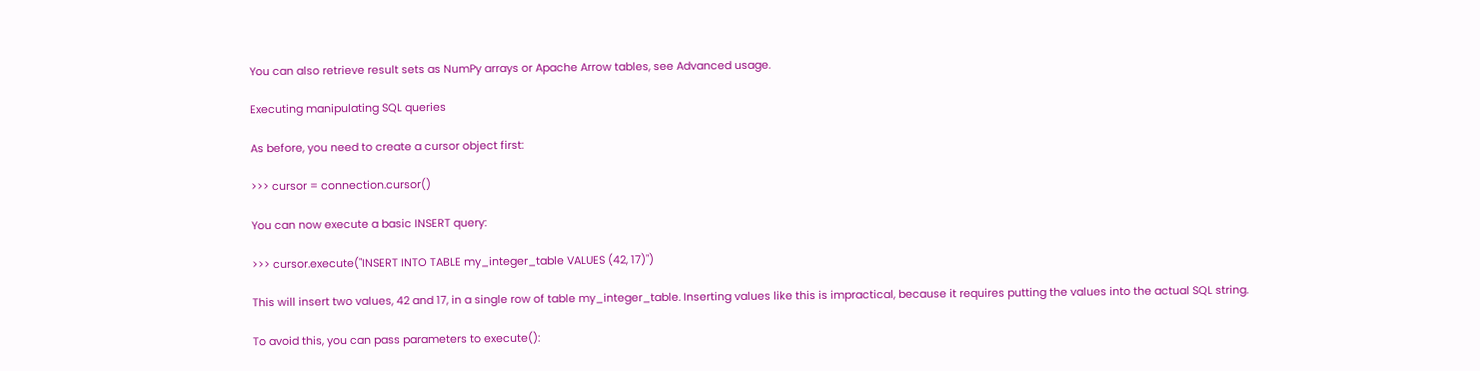You can also retrieve result sets as NumPy arrays or Apache Arrow tables, see Advanced usage.

Executing manipulating SQL queries

As before, you need to create a cursor object first:

>>> cursor = connection.cursor()

You can now execute a basic INSERT query:

>>> cursor.execute("INSERT INTO TABLE my_integer_table VALUES (42, 17)")

This will insert two values, 42 and 17, in a single row of table my_integer_table. Inserting values like this is impractical, because it requires putting the values into the actual SQL string.

To avoid this, you can pass parameters to execute():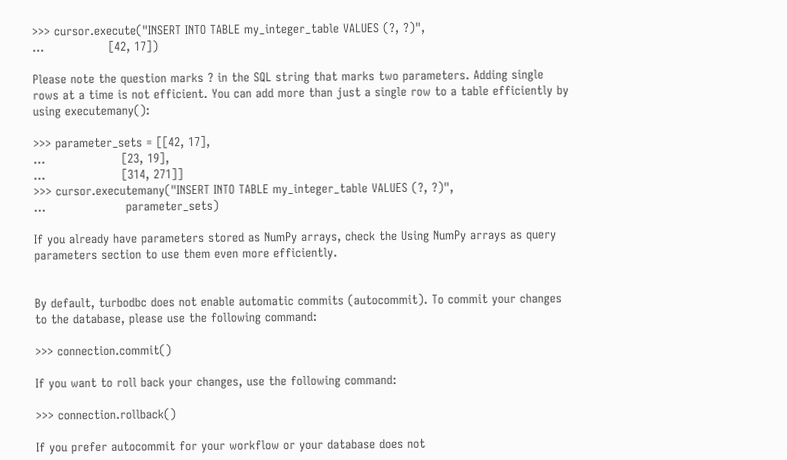>>> cursor.execute("INSERT INTO TABLE my_integer_table VALUES (?, ?)",
...                [42, 17])

Please note the question marks ? in the SQL string that marks two parameters. Adding single rows at a time is not efficient. You can add more than just a single row to a table efficiently by using executemany():

>>> parameter_sets = [[42, 17],
...                   [23, 19],
...                   [314, 271]]
>>> cursor.executemany("INSERT INTO TABLE my_integer_table VALUES (?, ?)",
...                    parameter_sets)

If you already have parameters stored as NumPy arrays, check the Using NumPy arrays as query parameters section to use them even more efficiently.


By default, turbodbc does not enable automatic commits (autocommit). To commit your changes to the database, please use the following command:

>>> connection.commit()

If you want to roll back your changes, use the following command:

>>> connection.rollback()

If you prefer autocommit for your workflow or your database does not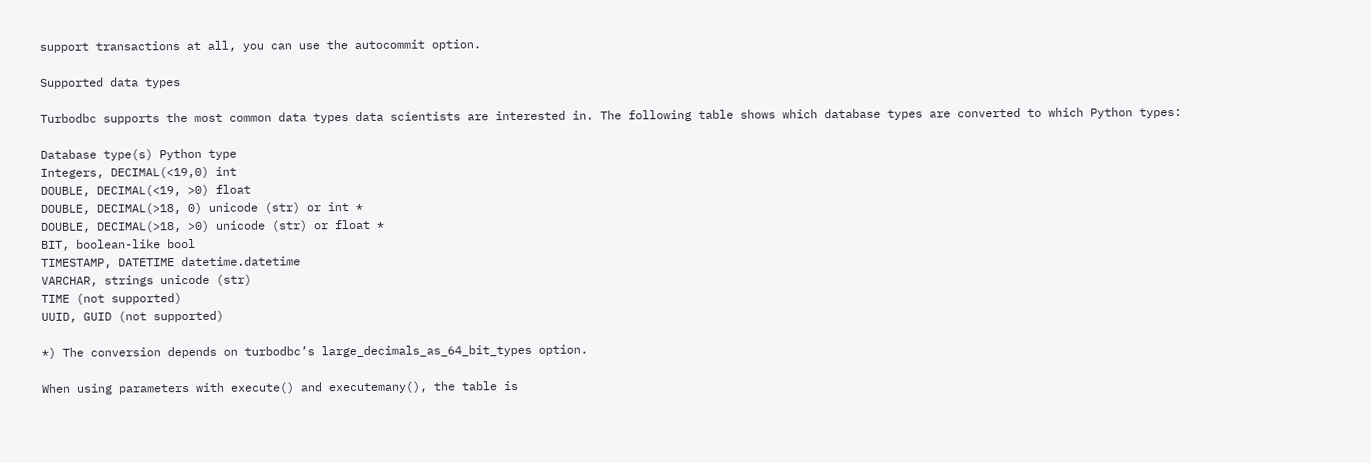support transactions at all, you can use the autocommit option.

Supported data types

Turbodbc supports the most common data types data scientists are interested in. The following table shows which database types are converted to which Python types:

Database type(s) Python type
Integers, DECIMAL(<19,0) int
DOUBLE, DECIMAL(<19, >0) float
DOUBLE, DECIMAL(>18, 0) unicode (str) or int *
DOUBLE, DECIMAL(>18, >0) unicode (str) or float *
BIT, boolean-like bool
TIMESTAMP, DATETIME datetime.datetime
VARCHAR, strings unicode (str)
TIME (not supported)
UUID, GUID (not supported)

*) The conversion depends on turbodbc’s large_decimals_as_64_bit_types option.

When using parameters with execute() and executemany(), the table is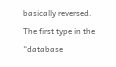basically reversed. The first type in the “database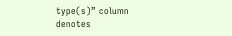type(s)” column denotes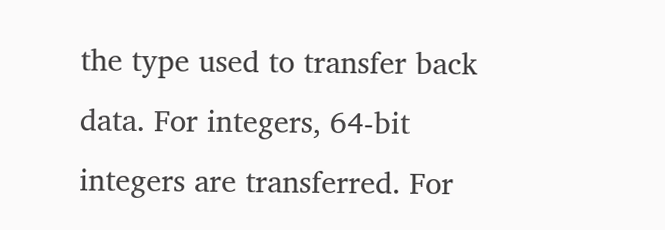the type used to transfer back data. For integers, 64-bit integers are transferred. For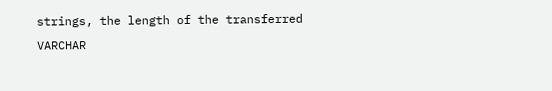strings, the length of the transferred VARCHAR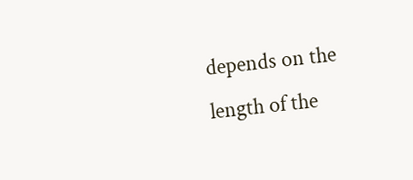depends on the length of the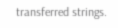transferred strings.